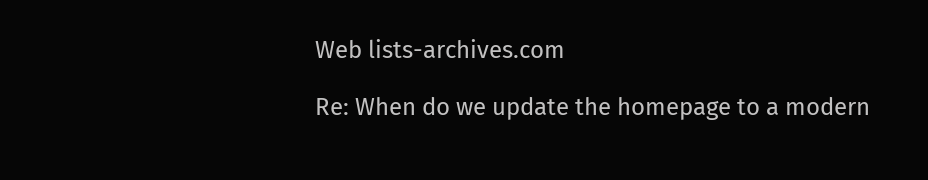Web lists-archives.com

Re: When do we update the homepage to a modern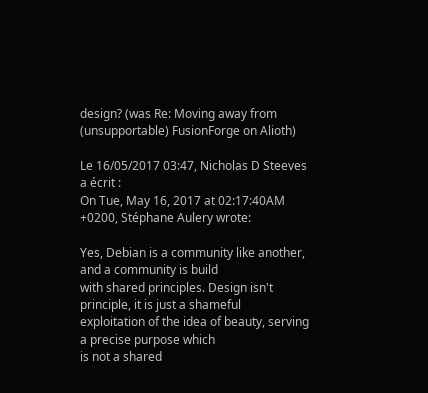design? (was Re: Moving away from (unsupportable) FusionForge on Alioth)

Le 16/05/2017 03:47, Nicholas D Steeves a écrit :
On Tue, May 16, 2017 at 02:17:40AM +0200, Stéphane Aulery wrote:

Yes, Debian is a community like another, and a community is build
with shared principles. Design isn't principle, it is just a shameful
exploitation of the idea of beauty, serving a precise purpose which
is not a shared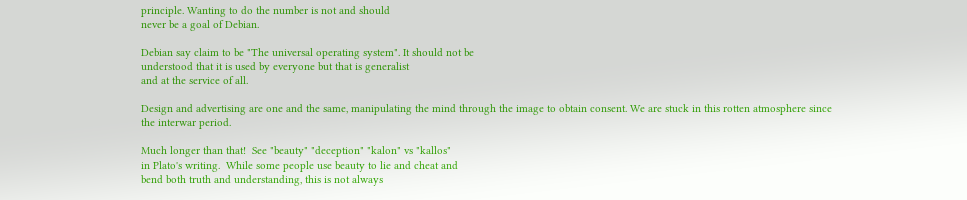principle. Wanting to do the number is not and should
never be a goal of Debian.

Debian say claim to be "The universal operating system". It should not be
understood that it is used by everyone but that is generalist
and at the service of all.

Design and advertising are one and the same, manipulating the mind through the image to obtain consent. We are stuck in this rotten atmosphere since
the interwar period.

Much longer than that!  See "beauty" "deception" "kalon" vs "kallos"
in Plato's writing.  While some people use beauty to lie and cheat and
bend both truth and understanding, this is not always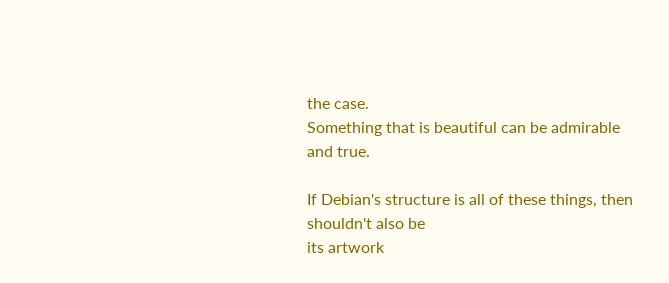the case.
Something that is beautiful can be admirable and true.

If Debian's structure is all of these things, then shouldn't also be
its artwork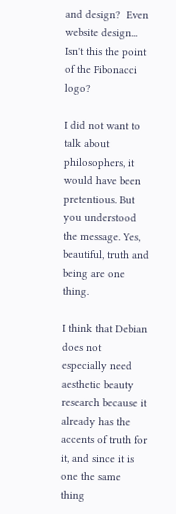and design?  Even website design...  Isn't this the point
of the Fibonacci logo?

I did not want to talk about philosophers, it would have been pretentious. But you understood the message. Yes, beautiful, truth and being are one thing.

I think that Debian does not especially need aesthetic beauty research because it already has the accents of truth for it, and since it is one the same thing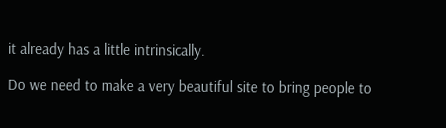it already has a little intrinsically.

Do we need to make a very beautiful site to bring people to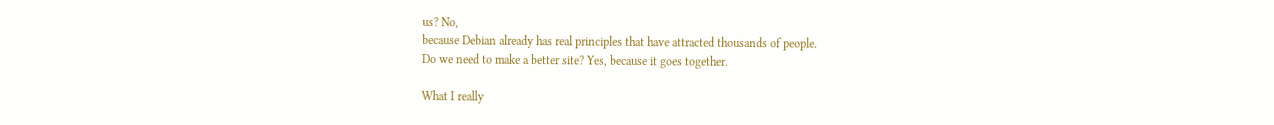us? No,
because Debian already has real principles that have attracted thousands of people.
Do we need to make a better site? Yes, because it goes together.

What I really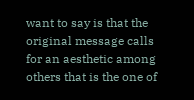want to say is that the original message calls for an aesthetic among others that is the one of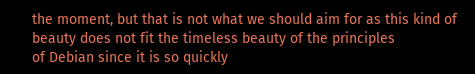the moment, but that is not what we should aim for as this kind of beauty does not fit the timeless beauty of the principles
of Debian since it is so quickly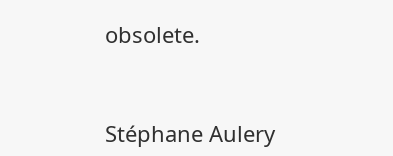obsolete.


Stéphane Aulery